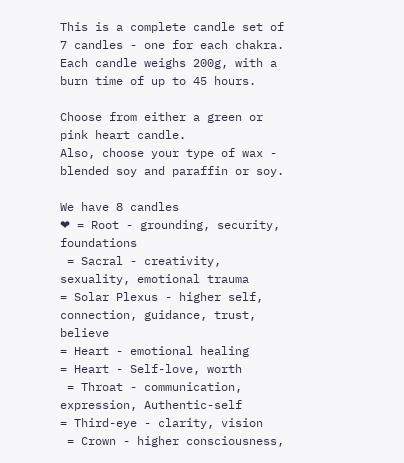This is a complete candle set of 7 candles - one for each chakra. Each candle weighs 200g, with a burn time of up to 45 hours.

Choose from either a green or pink heart candle.
Also, choose your type of wax - blended soy and paraffin or soy.

We have 8 candles
❤ = Root - grounding, security, foundations
 = Sacral - creativity, sexuality, emotional trauma
= Solar Plexus - higher self, connection, guidance, trust, believe
= Heart - emotional healing
= Heart - Self-love, worth
 = Throat - communication, expression, Authentic-self
= Third-eye - clarity, vision
 = Crown - higher consciousness,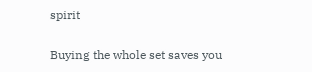spirit

Buying the whole set saves you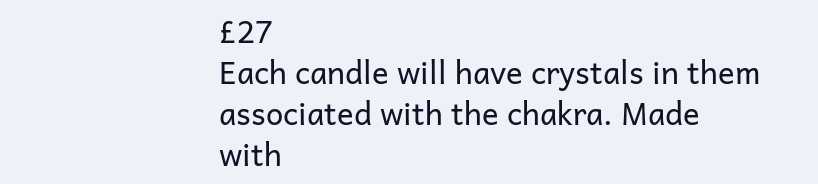£27
Each candle will have crystals in them associated with the chakra. Made with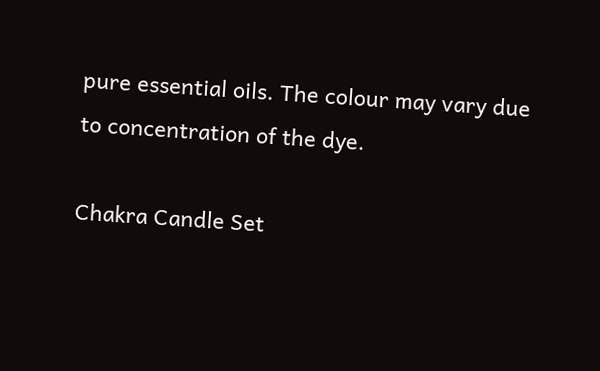pure essential oils. The colour may vary due to concentration of the dye.

Chakra Candle Set